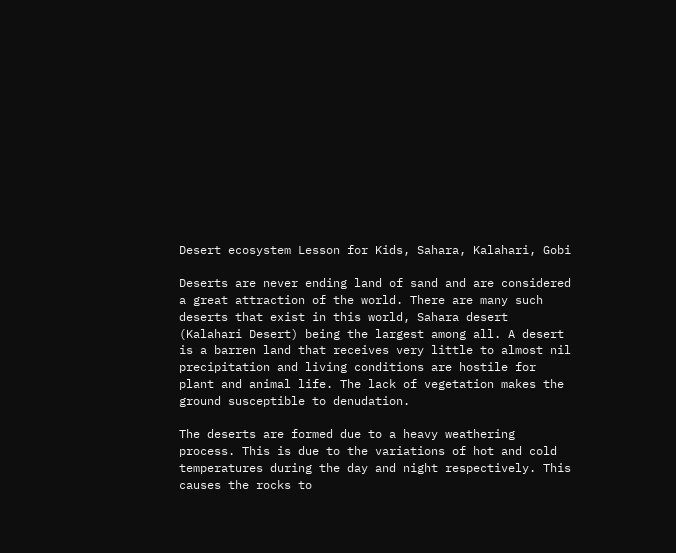Desert ecosystem Lesson for Kids, Sahara, Kalahari, Gobi

Deserts are never ending land of sand and are considered a great attraction of the world. There are many such deserts that exist in this world, Sahara desert (Kalahari Desert) being the largest among all. A desert is a barren land that receives very little to almost nil precipitation and living conditions are hostile for plant and animal life. The lack of vegetation makes the ground susceptible to denudation.

The deserts are formed due to a heavy weathering process. This is due to the variations of hot and cold temperatures during the day and night respectively. This causes the rocks to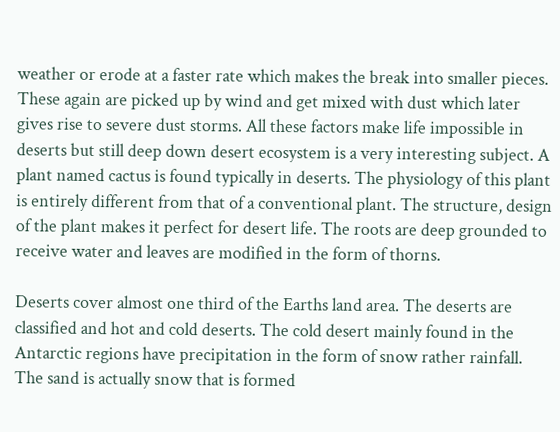weather or erode at a faster rate which makes the break into smaller pieces. These again are picked up by wind and get mixed with dust which later gives rise to severe dust storms. All these factors make life impossible in deserts but still deep down desert ecosystem is a very interesting subject. A plant named cactus is found typically in deserts. The physiology of this plant is entirely different from that of a conventional plant. The structure, design of the plant makes it perfect for desert life. The roots are deep grounded to receive water and leaves are modified in the form of thorns.

Deserts cover almost one third of the Earths land area. The deserts are classified and hot and cold deserts. The cold desert mainly found in the Antarctic regions have precipitation in the form of snow rather rainfall. The sand is actually snow that is formed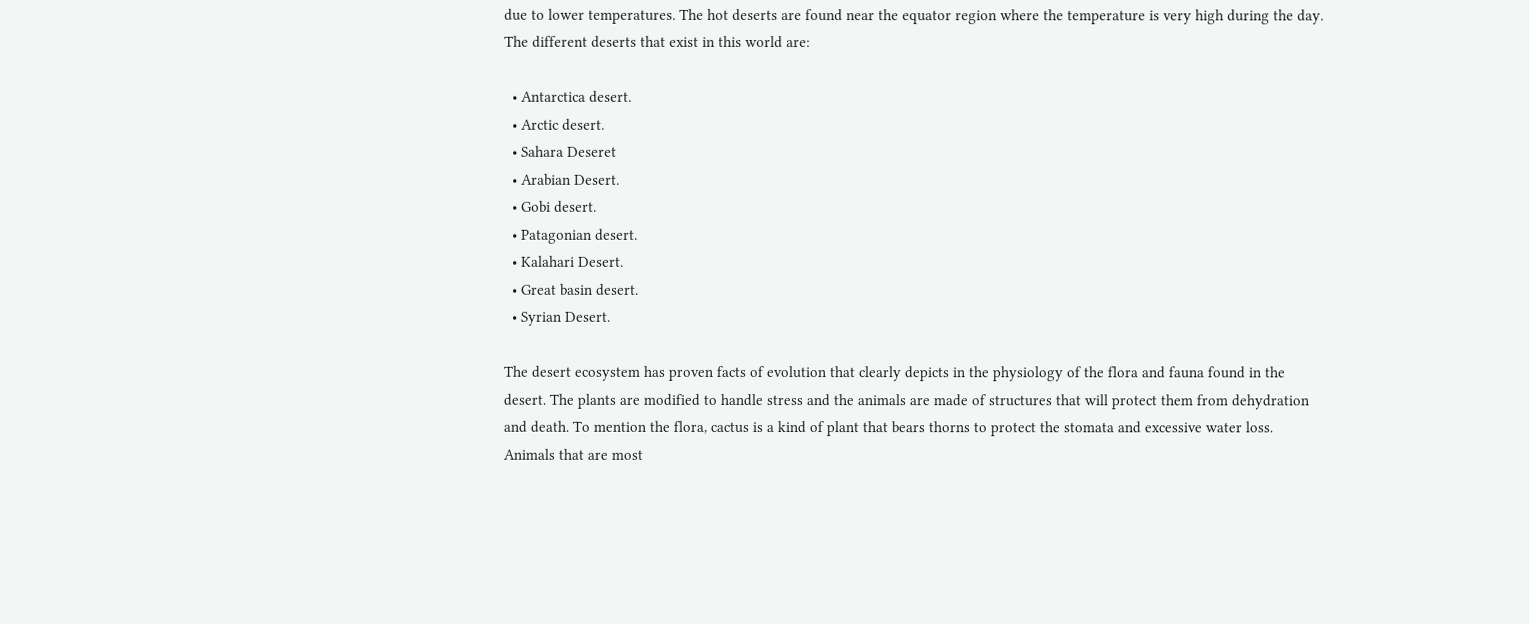due to lower temperatures. The hot deserts are found near the equator region where the temperature is very high during the day. The different deserts that exist in this world are:

  • Antarctica desert.
  • Arctic desert.
  • Sahara Deseret
  • Arabian Desert.
  • Gobi desert.
  • Patagonian desert.
  • Kalahari Desert.
  • Great basin desert.
  • Syrian Desert.

The desert ecosystem has proven facts of evolution that clearly depicts in the physiology of the flora and fauna found in the desert. The plants are modified to handle stress and the animals are made of structures that will protect them from dehydration and death. To mention the flora, cactus is a kind of plant that bears thorns to protect the stomata and excessive water loss. Animals that are most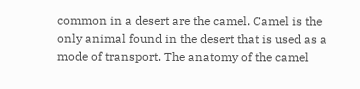common in a desert are the camel. Camel is the only animal found in the desert that is used as a mode of transport. The anatomy of the camel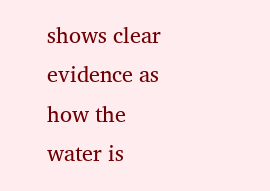shows clear evidence as how the water is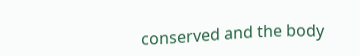conserved and the body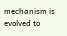mechanism is evolved to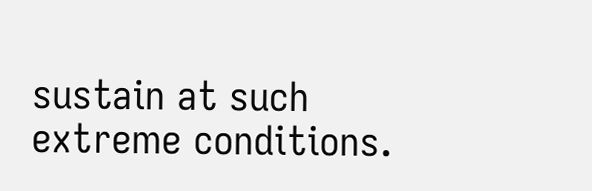sustain at such extreme conditions.